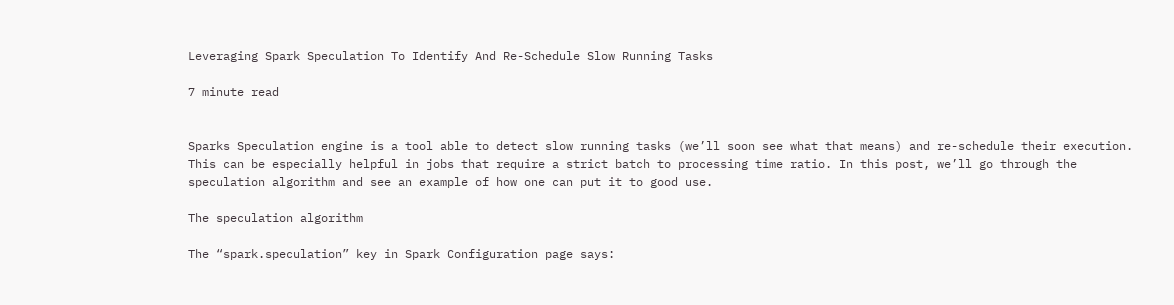Leveraging Spark Speculation To Identify And Re-Schedule Slow Running Tasks

7 minute read


Sparks Speculation engine is a tool able to detect slow running tasks (we’ll soon see what that means) and re-schedule their execution. This can be especially helpful in jobs that require a strict batch to processing time ratio. In this post, we’ll go through the speculation algorithm and see an example of how one can put it to good use.

The speculation algorithm

The “spark.speculation” key in Spark Configuration page says: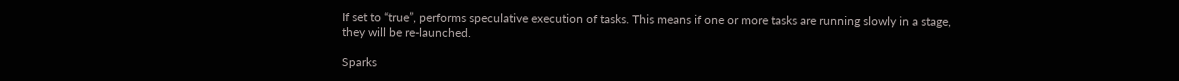If set to “true”, performs speculative execution of tasks. This means if one or more tasks are running slowly in a stage, they will be re-launched.

Sparks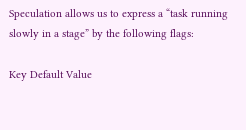Speculation allows us to express a “task running slowly in a stage” by the following flags:

Key Default Value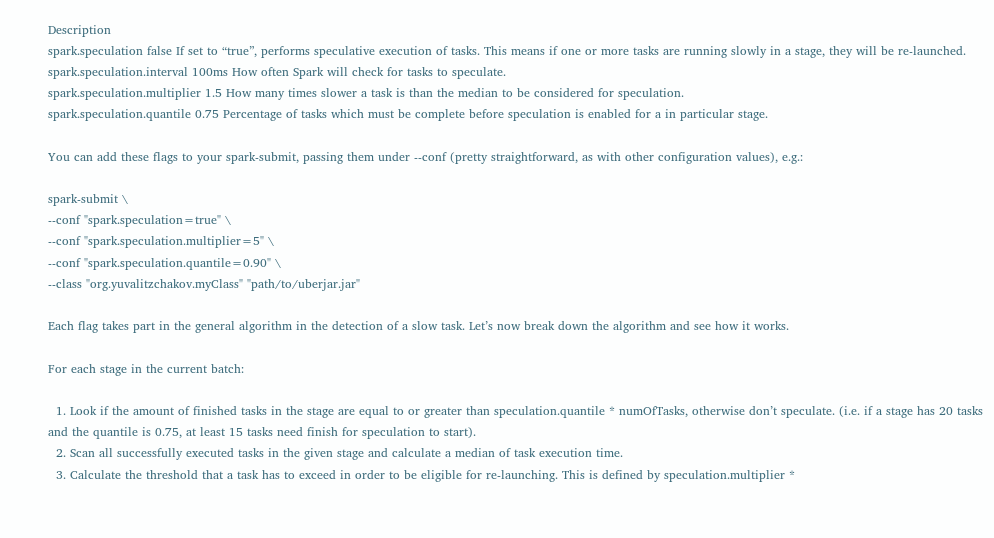Description
spark.speculation false If set to “true”, performs speculative execution of tasks. This means if one or more tasks are running slowly in a stage, they will be re-launched.
spark.speculation.interval 100ms How often Spark will check for tasks to speculate.
spark.speculation.multiplier 1.5 How many times slower a task is than the median to be considered for speculation.
spark.speculation.quantile 0.75 Percentage of tasks which must be complete before speculation is enabled for a in particular stage.

You can add these flags to your spark-submit, passing them under --conf (pretty straightforward, as with other configuration values), e.g.:

spark-submit \
--conf "spark.speculation=true" \
--conf "spark.speculation.multiplier=5" \
--conf "spark.speculation.quantile=0.90" \
--class "org.yuvalitzchakov.myClass" "path/to/uberjar.jar"

Each flag takes part in the general algorithm in the detection of a slow task. Let’s now break down the algorithm and see how it works.

For each stage in the current batch:

  1. Look if the amount of finished tasks in the stage are equal to or greater than speculation.quantile * numOfTasks, otherwise don’t speculate. (i.e. if a stage has 20 tasks and the quantile is 0.75, at least 15 tasks need finish for speculation to start).
  2. Scan all successfully executed tasks in the given stage and calculate a median of task execution time.
  3. Calculate the threshold that a task has to exceed in order to be eligible for re-launching. This is defined by speculation.multiplier *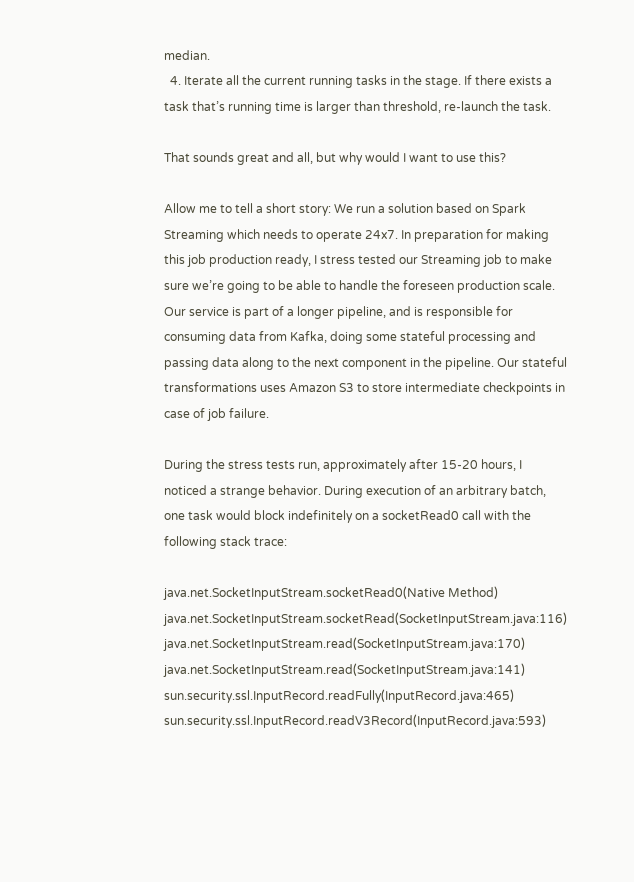median.
  4. Iterate all the current running tasks in the stage. If there exists a task that’s running time is larger than threshold, re-launch the task.

That sounds great and all, but why would I want to use this?

Allow me to tell a short story: We run a solution based on Spark Streaming which needs to operate 24x7. In preparation for making this job production ready, I stress tested our Streaming job to make sure we’re going to be able to handle the foreseen production scale. Our service is part of a longer pipeline, and is responsible for consuming data from Kafka, doing some stateful processing and passing data along to the next component in the pipeline. Our stateful transformations uses Amazon S3 to store intermediate checkpoints in case of job failure.

During the stress tests run, approximately after 15-20 hours, I noticed a strange behavior. During execution of an arbitrary batch, one task would block indefinitely on a socketRead0 call with the following stack trace:

java.net.SocketInputStream.socketRead0(Native Method) java.net.SocketInputStream.socketRead(SocketInputStream.java:116) java.net.SocketInputStream.read(SocketInputStream.java:170) java.net.SocketInputStream.read(SocketInputStream.java:141) sun.security.ssl.InputRecord.readFully(InputRecord.java:465) sun.security.ssl.InputRecord.readV3Record(InputRecord.java:593)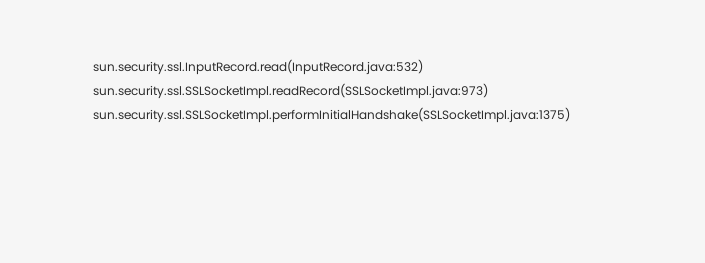sun.security.ssl.InputRecord.read(InputRecord.java:532) sun.security.ssl.SSLSocketImpl.readRecord(SSLSocketImpl.java:973) sun.security.ssl.SSLSocketImpl.performInitialHandshake(SSLSocketImpl.java:1375)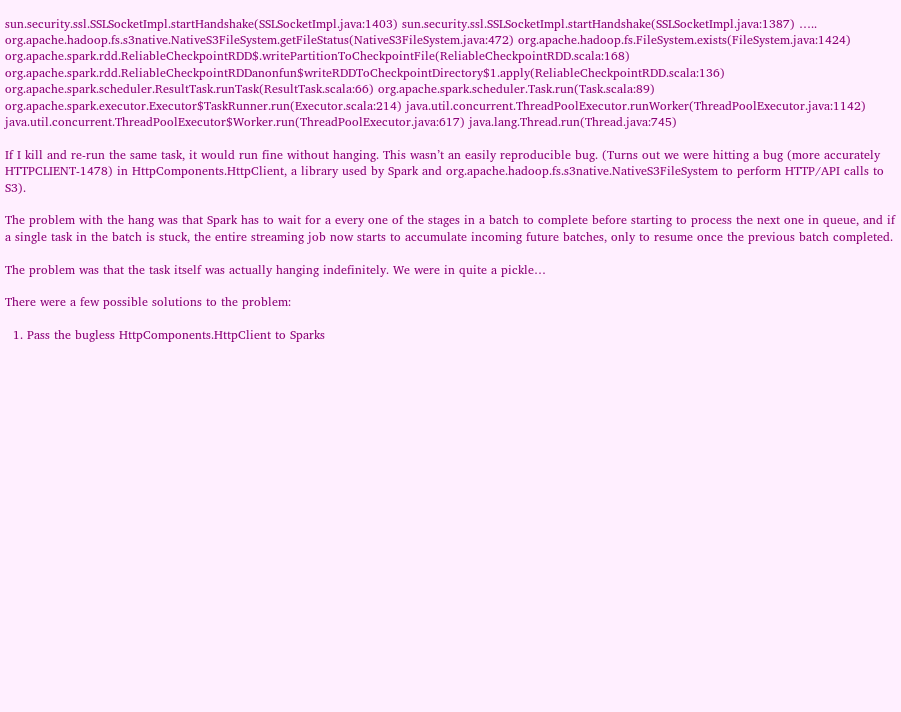sun.security.ssl.SSLSocketImpl.startHandshake(SSLSocketImpl.java:1403) sun.security.ssl.SSLSocketImpl.startHandshake(SSLSocketImpl.java:1387) ….. org.apache.hadoop.fs.s3native.NativeS3FileSystem.getFileStatus(NativeS3FileSystem.java:472) org.apache.hadoop.fs.FileSystem.exists(FileSystem.java:1424) org.apache.spark.rdd.ReliableCheckpointRDD$.writePartitionToCheckpointFile(ReliableCheckpointRDD.scala:168) org.apache.spark.rdd.ReliableCheckpointRDDanonfun$writeRDDToCheckpointDirectory$1.apply(ReliableCheckpointRDD.scala:136) org.apache.spark.scheduler.ResultTask.runTask(ResultTask.scala:66) org.apache.spark.scheduler.Task.run(Task.scala:89) org.apache.spark.executor.Executor$TaskRunner.run(Executor.scala:214) java.util.concurrent.ThreadPoolExecutor.runWorker(ThreadPoolExecutor.java:1142) java.util.concurrent.ThreadPoolExecutor$Worker.run(ThreadPoolExecutor.java:617) java.lang.Thread.run(Thread.java:745)

If I kill and re-run the same task, it would run fine without hanging. This wasn’t an easily reproducible bug. (Turns out we were hitting a bug (more accurately HTTPCLIENT-1478) in HttpComponents.HttpClient, a library used by Spark and org.apache.hadoop.fs.s3native.NativeS3FileSystem to perform HTTP/API calls to S3).

The problem with the hang was that Spark has to wait for a every one of the stages in a batch to complete before starting to process the next one in queue, and if a single task in the batch is stuck, the entire streaming job now starts to accumulate incoming future batches, only to resume once the previous batch completed.

The problem was that the task itself was actually hanging indefinitely. We were in quite a pickle…

There were a few possible solutions to the problem:

  1. Pass the bugless HttpComponents.HttpClient to Sparks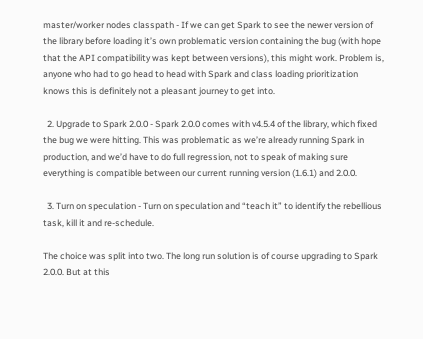master/worker nodes classpath - If we can get Spark to see the newer version of the library before loading it’s own problematic version containing the bug (with hope that the API compatibility was kept between versions), this might work. Problem is, anyone who had to go head to head with Spark and class loading prioritization knows this is definitely not a pleasant journey to get into.

  2. Upgrade to Spark 2.0.0 - Spark 2.0.0 comes with v4.5.4 of the library, which fixed the bug we were hitting. This was problematic as we’re already running Spark in production, and we’d have to do full regression, not to speak of making sure everything is compatible between our current running version (1.6.1) and 2.0.0.

  3. Turn on speculation - Turn on speculation and “teach it” to identify the rebellious task, kill it and re-schedule.

The choice was split into two. The long run solution is of course upgrading to Spark 2.0.0. But at this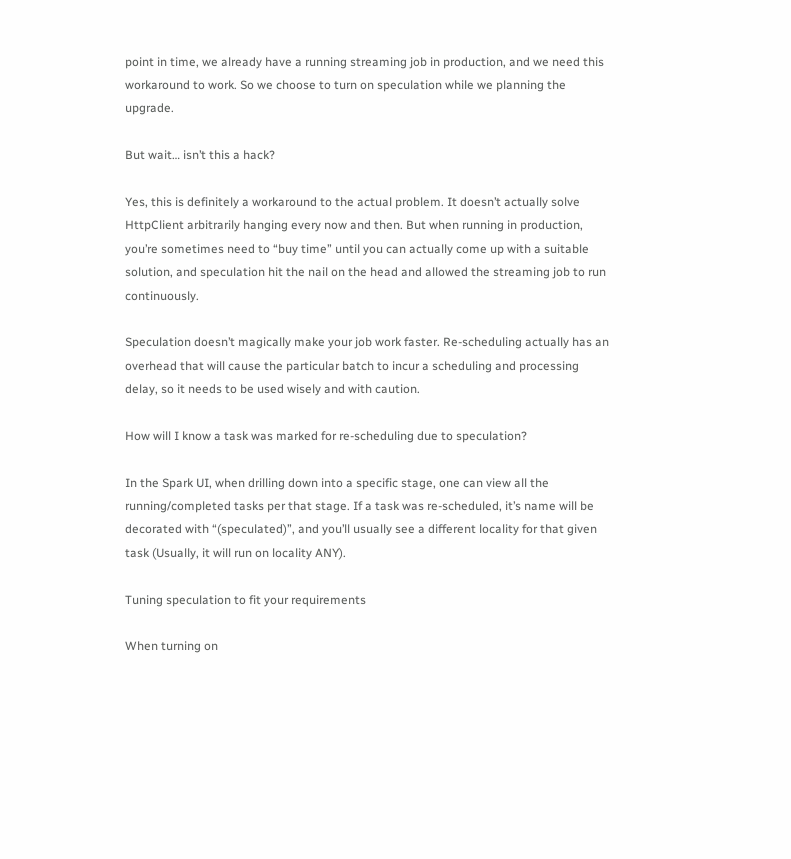point in time, we already have a running streaming job in production, and we need this workaround to work. So we choose to turn on speculation while we planning the upgrade.

But wait… isn’t this a hack?

Yes, this is definitely a workaround to the actual problem. It doesn’t actually solve HttpClient arbitrarily hanging every now and then. But when running in production, you’re sometimes need to “buy time” until you can actually come up with a suitable solution, and speculation hit the nail on the head and allowed the streaming job to run continuously.

Speculation doesn’t magically make your job work faster. Re-scheduling actually has an overhead that will cause the particular batch to incur a scheduling and processing delay, so it needs to be used wisely and with caution.

How will I know a task was marked for re-scheduling due to speculation?

In the Spark UI, when drilling down into a specific stage, one can view all the running/completed tasks per that stage. If a task was re-scheduled, it’s name will be decorated with “(speculated)”, and you’ll usually see a different locality for that given task (Usually, it will run on locality ANY).

Tuning speculation to fit your requirements

When turning on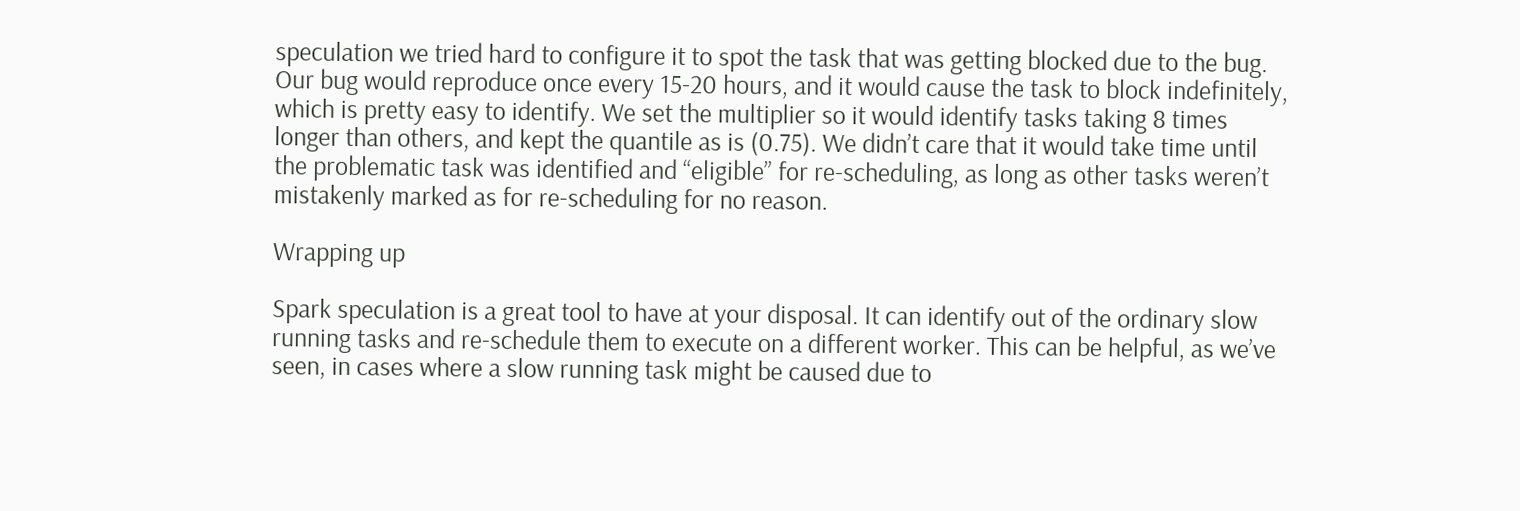speculation we tried hard to configure it to spot the task that was getting blocked due to the bug. Our bug would reproduce once every 15-20 hours, and it would cause the task to block indefinitely, which is pretty easy to identify. We set the multiplier so it would identify tasks taking 8 times longer than others, and kept the quantile as is (0.75). We didn’t care that it would take time until the problematic task was identified and “eligible” for re-scheduling, as long as other tasks weren’t mistakenly marked as for re-scheduling for no reason.

Wrapping up

Spark speculation is a great tool to have at your disposal. It can identify out of the ordinary slow running tasks and re-schedule them to execute on a different worker. This can be helpful, as we’ve seen, in cases where a slow running task might be caused due to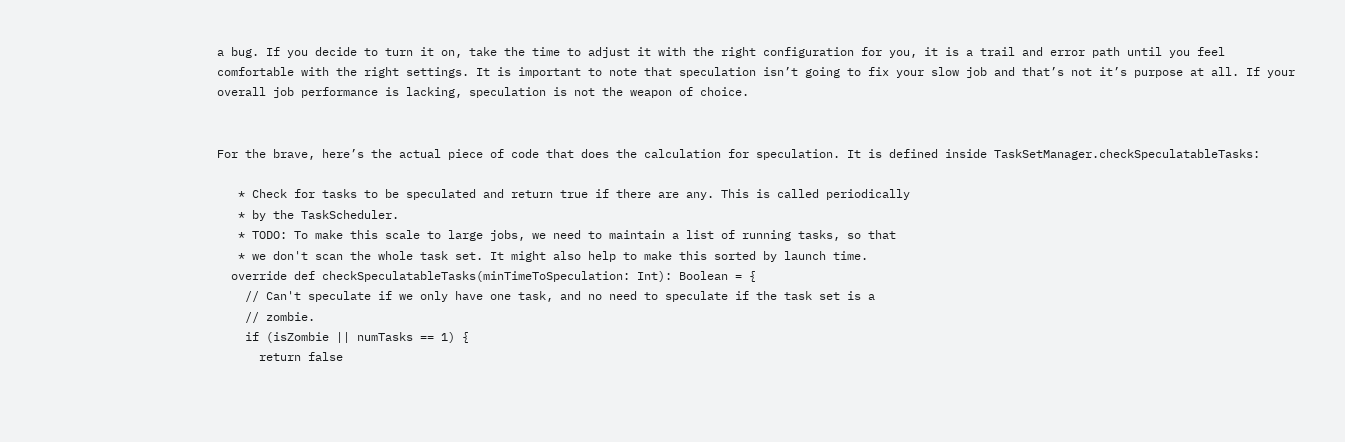a bug. If you decide to turn it on, take the time to adjust it with the right configuration for you, it is a trail and error path until you feel comfortable with the right settings. It is important to note that speculation isn’t going to fix your slow job and that’s not it’s purpose at all. If your overall job performance is lacking, speculation is not the weapon of choice.


For the brave, here’s the actual piece of code that does the calculation for speculation. It is defined inside TaskSetManager.checkSpeculatableTasks:

   * Check for tasks to be speculated and return true if there are any. This is called periodically
   * by the TaskScheduler.
   * TODO: To make this scale to large jobs, we need to maintain a list of running tasks, so that
   * we don't scan the whole task set. It might also help to make this sorted by launch time.
  override def checkSpeculatableTasks(minTimeToSpeculation: Int): Boolean = {
    // Can't speculate if we only have one task, and no need to speculate if the task set is a
    // zombie.
    if (isZombie || numTasks == 1) {
      return false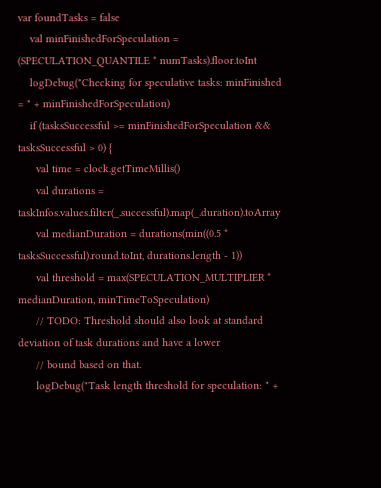var foundTasks = false
    val minFinishedForSpeculation = (SPECULATION_QUANTILE * numTasks).floor.toInt
    logDebug("Checking for speculative tasks: minFinished = " + minFinishedForSpeculation)
    if (tasksSuccessful >= minFinishedForSpeculation && tasksSuccessful > 0) {
      val time = clock.getTimeMillis()
      val durations = taskInfos.values.filter(_.successful).map(_.duration).toArray
      val medianDuration = durations(min((0.5 * tasksSuccessful).round.toInt, durations.length - 1))
      val threshold = max(SPECULATION_MULTIPLIER * medianDuration, minTimeToSpeculation)
      // TODO: Threshold should also look at standard deviation of task durations and have a lower
      // bound based on that.
      logDebug("Task length threshold for speculation: " +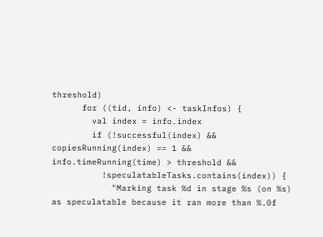threshold)
      for ((tid, info) <- taskInfos) {
        val index = info.index
        if (!successful(index) && copiesRunning(index) == 1 && info.timeRunning(time) > threshold &&
          !speculatableTasks.contains(index)) {
            "Marking task %d in stage %s (on %s) as speculatable because it ran more than %.0f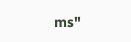ms"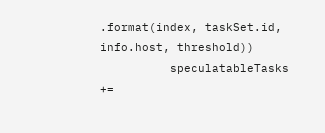.format(index, taskSet.id, info.host, threshold))
          speculatableTasks +=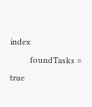index
          foundTasks = true